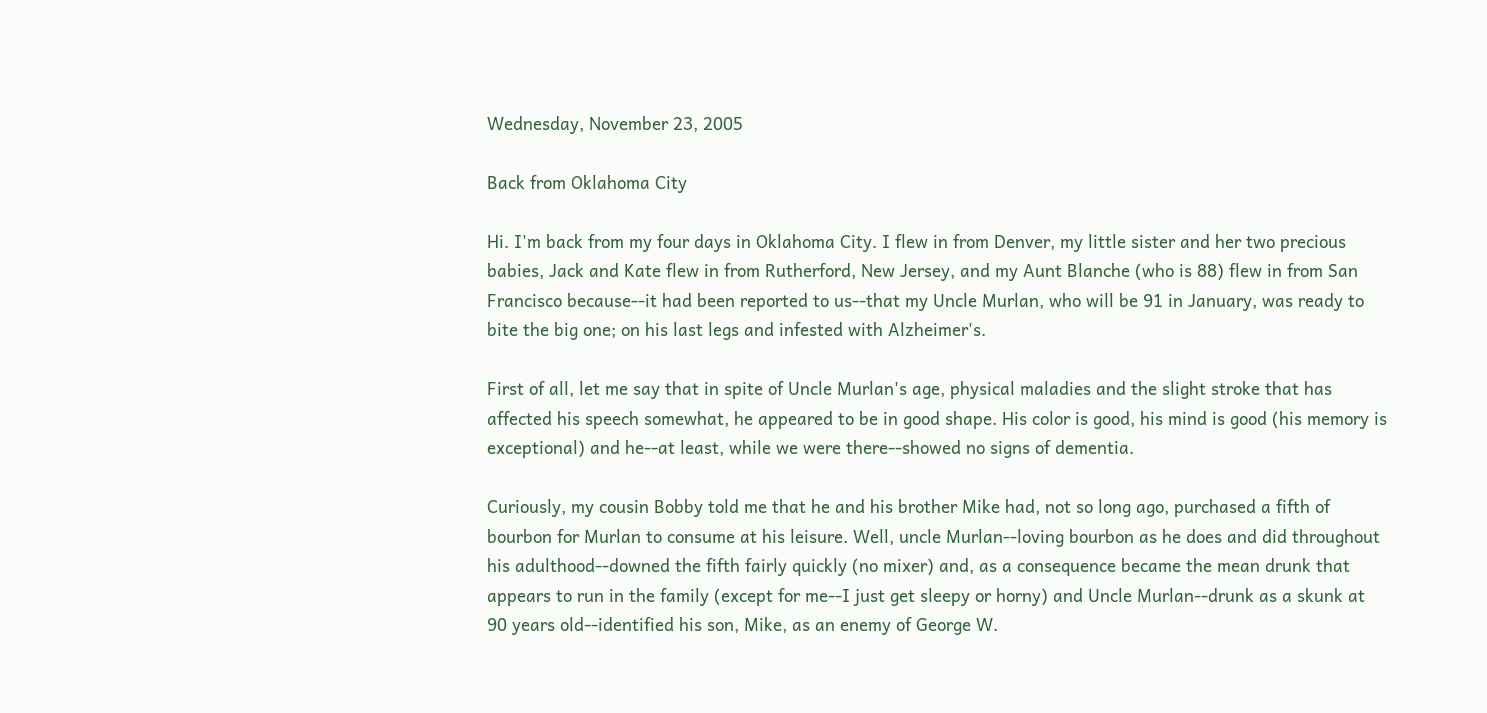Wednesday, November 23, 2005

Back from Oklahoma City

Hi. I'm back from my four days in Oklahoma City. I flew in from Denver, my little sister and her two precious babies, Jack and Kate flew in from Rutherford, New Jersey, and my Aunt Blanche (who is 88) flew in from San Francisco because--it had been reported to us--that my Uncle Murlan, who will be 91 in January, was ready to bite the big one; on his last legs and infested with Alzheimer's.

First of all, let me say that in spite of Uncle Murlan's age, physical maladies and the slight stroke that has affected his speech somewhat, he appeared to be in good shape. His color is good, his mind is good (his memory is exceptional) and he--at least, while we were there--showed no signs of dementia.

Curiously, my cousin Bobby told me that he and his brother Mike had, not so long ago, purchased a fifth of bourbon for Murlan to consume at his leisure. Well, uncle Murlan--loving bourbon as he does and did throughout his adulthood--downed the fifth fairly quickly (no mixer) and, as a consequence became the mean drunk that appears to run in the family (except for me--I just get sleepy or horny) and Uncle Murlan--drunk as a skunk at 90 years old--identified his son, Mike, as an enemy of George W.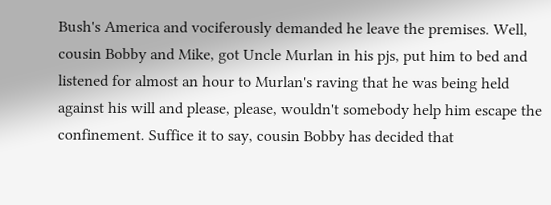Bush's America and vociferously demanded he leave the premises. Well, cousin Bobby and Mike, got Uncle Murlan in his pjs, put him to bed and listened for almost an hour to Murlan's raving that he was being held against his will and please, please, wouldn't somebody help him escape the confinement. Suffice it to say, cousin Bobby has decided that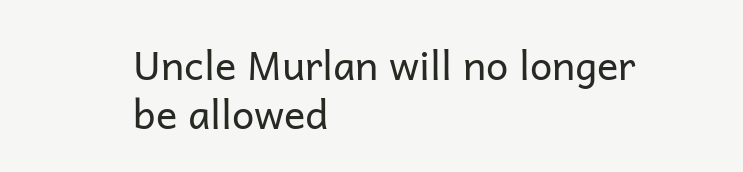Uncle Murlan will no longer be allowed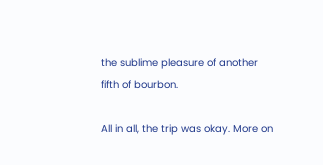the sublime pleasure of another fifth of bourbon.

All in all, the trip was okay. More on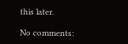this later.

No comments: